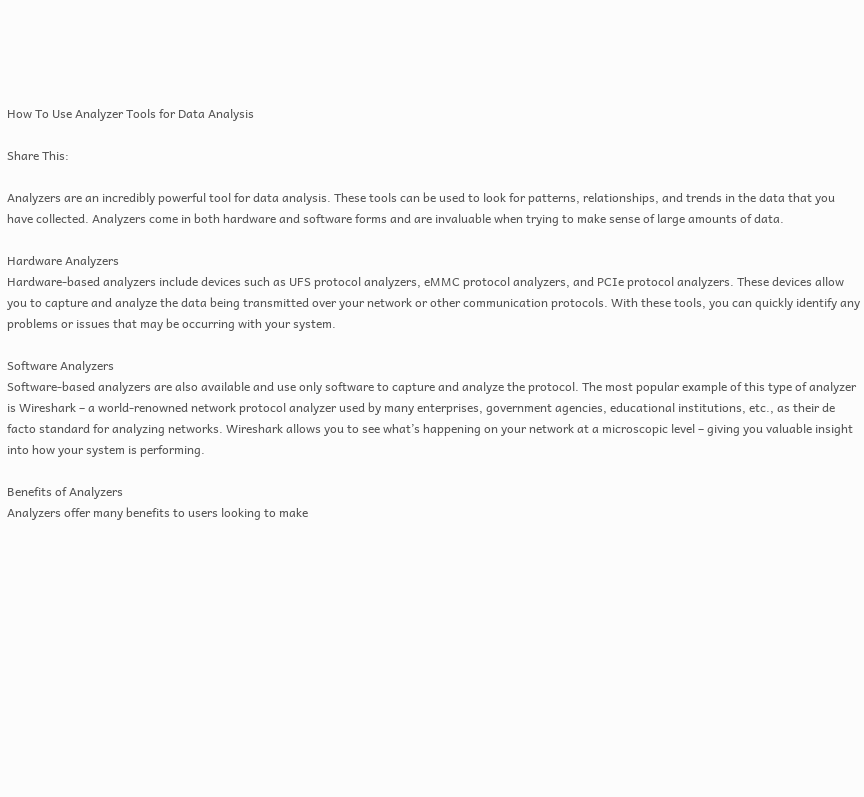How To Use Analyzer Tools for Data Analysis

Share This:

Analyzers are an incredibly powerful tool for data analysis. These tools can be used to look for patterns, relationships, and trends in the data that you have collected. Analyzers come in both hardware and software forms and are invaluable when trying to make sense of large amounts of data.

Hardware Analyzers
Hardware-based analyzers include devices such as UFS protocol analyzers, eMMC protocol analyzers, and PCIe protocol analyzers. These devices allow you to capture and analyze the data being transmitted over your network or other communication protocols. With these tools, you can quickly identify any problems or issues that may be occurring with your system.

Software Analyzers
Software-based analyzers are also available and use only software to capture and analyze the protocol. The most popular example of this type of analyzer is Wireshark – a world-renowned network protocol analyzer used by many enterprises, government agencies, educational institutions, etc., as their de facto standard for analyzing networks. Wireshark allows you to see what’s happening on your network at a microscopic level – giving you valuable insight into how your system is performing.

Benefits of Analyzers
Analyzers offer many benefits to users looking to make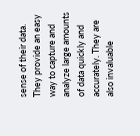sense of their data. They provide an easy way to capture and analyze large amounts of data quickly and accurately. They are also invaluable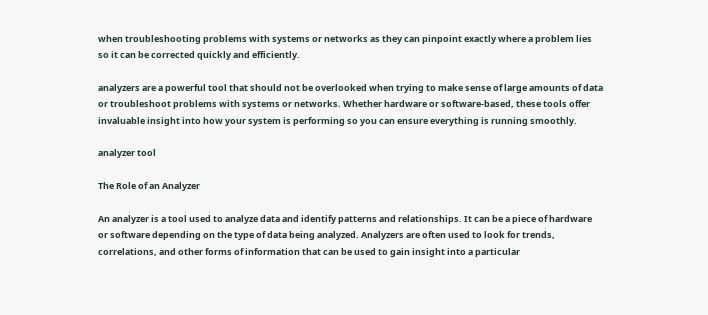when troubleshooting problems with systems or networks as they can pinpoint exactly where a problem lies so it can be corrected quickly and efficiently.

analyzers are a powerful tool that should not be overlooked when trying to make sense of large amounts of data or troubleshoot problems with systems or networks. Whether hardware or software-based, these tools offer invaluable insight into how your system is performing so you can ensure everything is running smoothly.

analyzer tool

The Role of an Analyzer

An analyzer is a tool used to analyze data and identify patterns and relationships. It can be a piece of hardware or software depending on the type of data being analyzed. Analyzers are often used to look for trends, correlations, and other forms of information that can be used to gain insight into a particular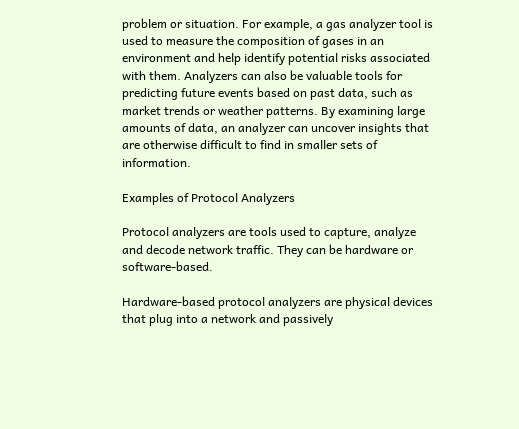problem or situation. For example, a gas analyzer tool is used to measure the composition of gases in an environment and help identify potential risks associated with them. Analyzers can also be valuable tools for predicting future events based on past data, such as market trends or weather patterns. By examining large amounts of data, an analyzer can uncover insights that are otherwise difficult to find in smaller sets of information.

Examples of Protocol Analyzers

Protocol analyzers are tools used to capture, analyze and decode network traffic. They can be hardware or software-based.

Hardware-based protocol analyzers are physical devices that plug into a network and passively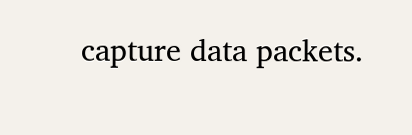capture data packets.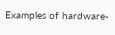Examples of hardware-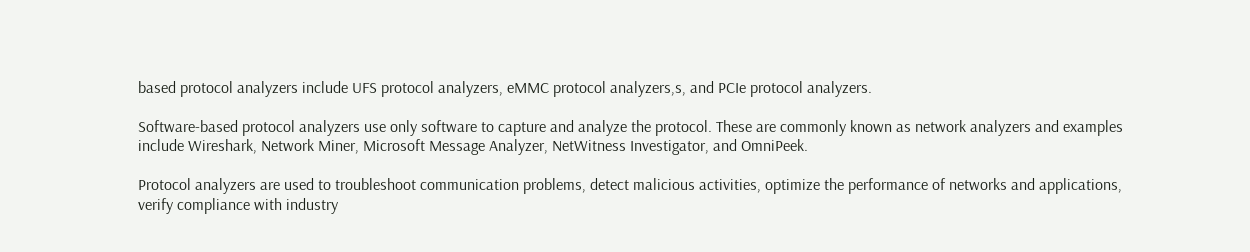based protocol analyzers include UFS protocol analyzers, eMMC protocol analyzers,s, and PCIe protocol analyzers.

Software-based protocol analyzers use only software to capture and analyze the protocol. These are commonly known as network analyzers and examples include Wireshark, Network Miner, Microsoft Message Analyzer, NetWitness Investigator, and OmniPeek.

Protocol analyzers are used to troubleshoot communication problems, detect malicious activities, optimize the performance of networks and applications, verify compliance with industry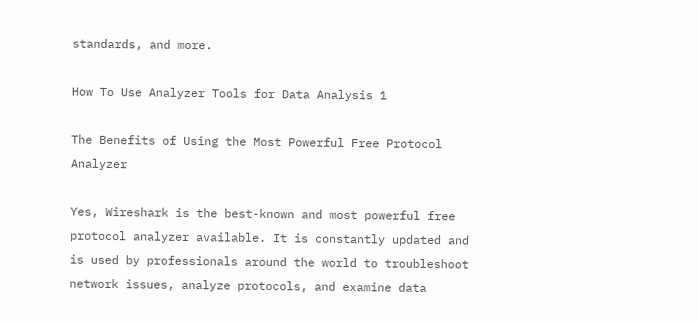standards, and more.

How To Use Analyzer Tools for Data Analysis 1

The Benefits of Using the Most Powerful Free Protocol Analyzer

Yes, Wireshark is the best-known and most powerful free protocol analyzer available. It is constantly updated and is used by professionals around the world to troubleshoot network issues, analyze protocols, and examine data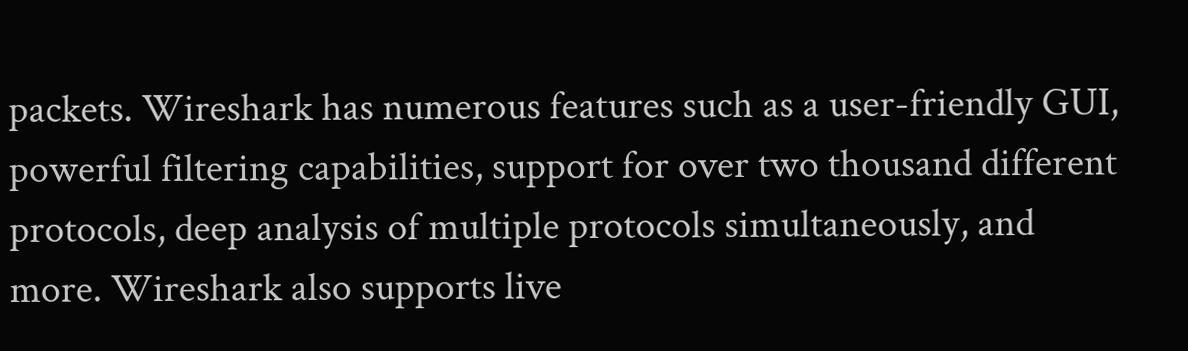packets. Wireshark has numerous features such as a user-friendly GUI, powerful filtering capabilities, support for over two thousand different protocols, deep analysis of multiple protocols simultaneously, and more. Wireshark also supports live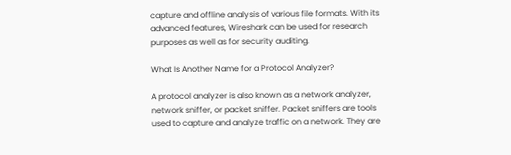capture and offline analysis of various file formats. With its advanced features, Wireshark can be used for research purposes as well as for security auditing.

What Is Another Name for a Protocol Analyzer?

A protocol analyzer is also known as a network analyzer, network sniffer, or packet sniffer. Packet sniffers are tools used to capture and analyze traffic on a network. They are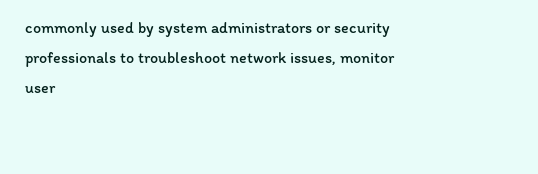commonly used by system administrators or security professionals to troubleshoot network issues, monitor user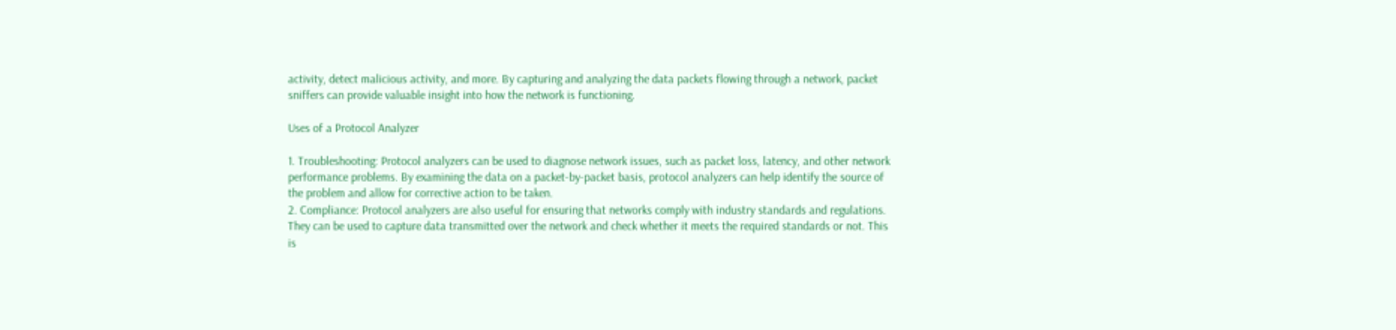activity, detect malicious activity, and more. By capturing and analyzing the data packets flowing through a network, packet sniffers can provide valuable insight into how the network is functioning.

Uses of a Protocol Analyzer

1. Troubleshooting: Protocol analyzers can be used to diagnose network issues, such as packet loss, latency, and other network performance problems. By examining the data on a packet-by-packet basis, protocol analyzers can help identify the source of the problem and allow for corrective action to be taken.
2. Compliance: Protocol analyzers are also useful for ensuring that networks comply with industry standards and regulations. They can be used to capture data transmitted over the network and check whether it meets the required standards or not. This is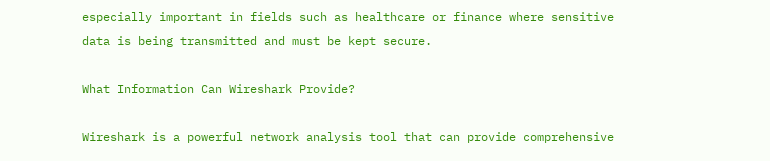especially important in fields such as healthcare or finance where sensitive data is being transmitted and must be kept secure.

What Information Can Wireshark Provide?

Wireshark is a powerful network analysis tool that can provide comprehensive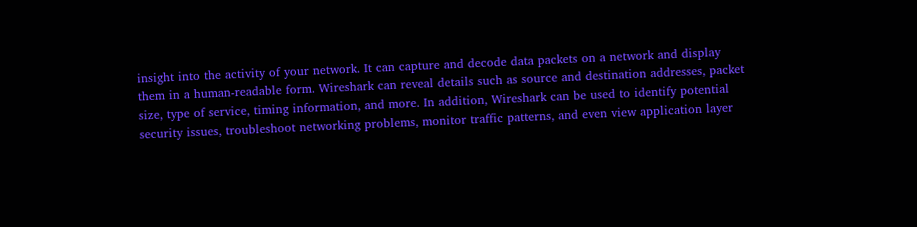insight into the activity of your network. It can capture and decode data packets on a network and display them in a human-readable form. Wireshark can reveal details such as source and destination addresses, packet size, type of service, timing information, and more. In addition, Wireshark can be used to identify potential security issues, troubleshoot networking problems, monitor traffic patterns, and even view application layer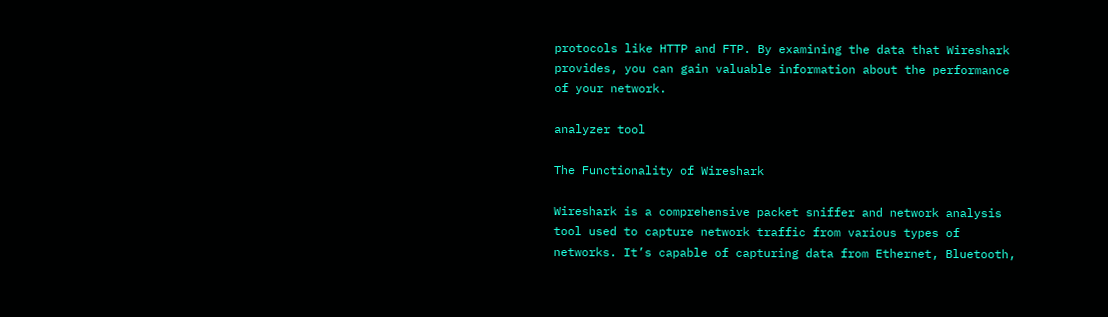protocols like HTTP and FTP. By examining the data that Wireshark provides, you can gain valuable information about the performance of your network.

analyzer tool

The Functionality of Wireshark

Wireshark is a comprehensive packet sniffer and network analysis tool used to capture network traffic from various types of networks. It’s capable of capturing data from Ethernet, Bluetooth,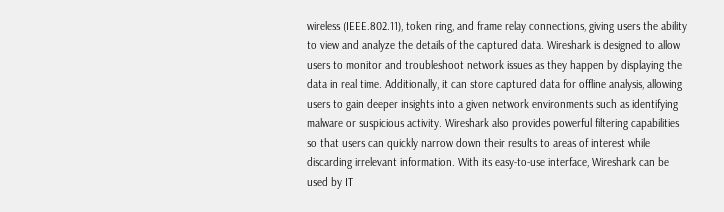wireless (IEEE.802.11), token ring, and frame relay connections, giving users the ability to view and analyze the details of the captured data. Wireshark is designed to allow users to monitor and troubleshoot network issues as they happen by displaying the data in real time. Additionally, it can store captured data for offline analysis, allowing users to gain deeper insights into a given network environments such as identifying malware or suspicious activity. Wireshark also provides powerful filtering capabilities so that users can quickly narrow down their results to areas of interest while discarding irrelevant information. With its easy-to-use interface, Wireshark can be used by IT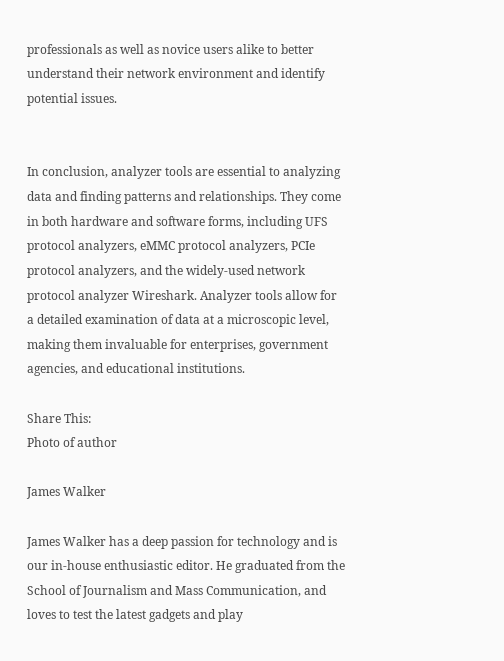professionals as well as novice users alike to better understand their network environment and identify potential issues.


In conclusion, analyzer tools are essential to analyzing data and finding patterns and relationships. They come in both hardware and software forms, including UFS protocol analyzers, eMMC protocol analyzers, PCIe protocol analyzers, and the widely-used network protocol analyzer Wireshark. Analyzer tools allow for a detailed examination of data at a microscopic level, making them invaluable for enterprises, government agencies, and educational institutions.

Share This:
Photo of author

James Walker

James Walker has a deep passion for technology and is our in-house enthusiastic editor. He graduated from the School of Journalism and Mass Communication, and loves to test the latest gadgets and play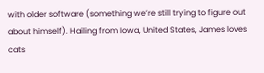with older software (something we’re still trying to figure out about himself). Hailing from Iowa, United States, James loves cats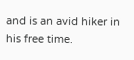and is an avid hiker in his free time.